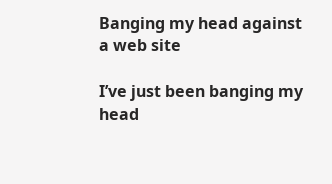Banging my head against a web site

I’ve just been banging my head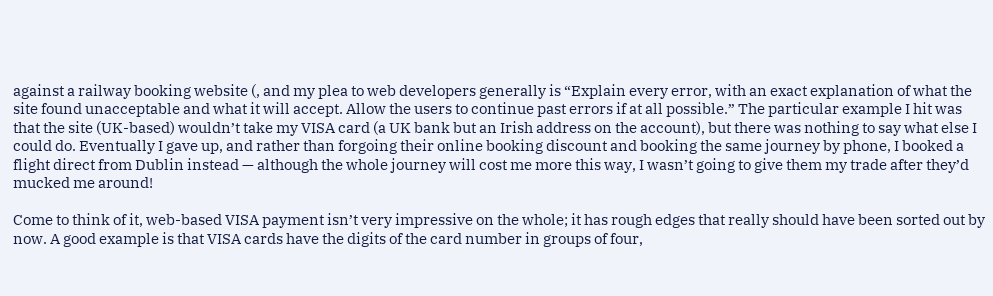against a railway booking website (, and my plea to web developers generally is “Explain every error, with an exact explanation of what the site found unacceptable and what it will accept. Allow the users to continue past errors if at all possible.” The particular example I hit was that the site (UK-based) wouldn’t take my VISA card (a UK bank but an Irish address on the account), but there was nothing to say what else I could do. Eventually I gave up, and rather than forgoing their online booking discount and booking the same journey by phone, I booked a flight direct from Dublin instead — although the whole journey will cost me more this way, I wasn’t going to give them my trade after they’d mucked me around!

Come to think of it, web-based VISA payment isn’t very impressive on the whole; it has rough edges that really should have been sorted out by now. A good example is that VISA cards have the digits of the card number in groups of four,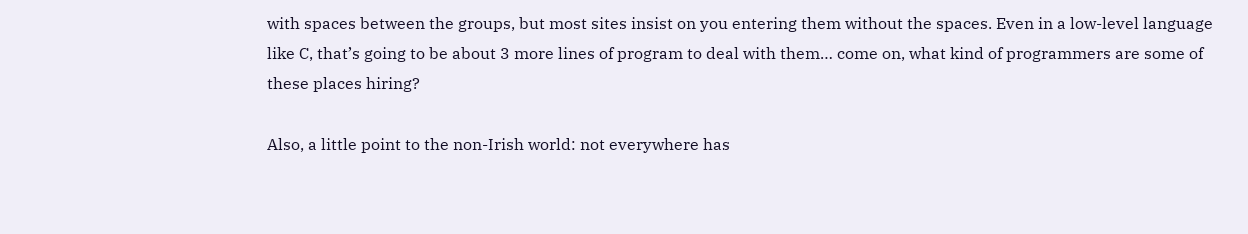with spaces between the groups, but most sites insist on you entering them without the spaces. Even in a low-level language like C, that’s going to be about 3 more lines of program to deal with them… come on, what kind of programmers are some of these places hiring?

Also, a little point to the non-Irish world: not everywhere has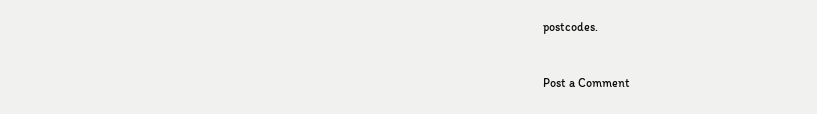postcodes.


Post a Comment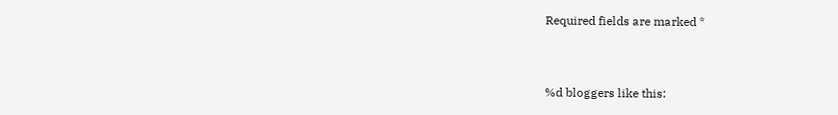Required fields are marked *


%d bloggers like this: